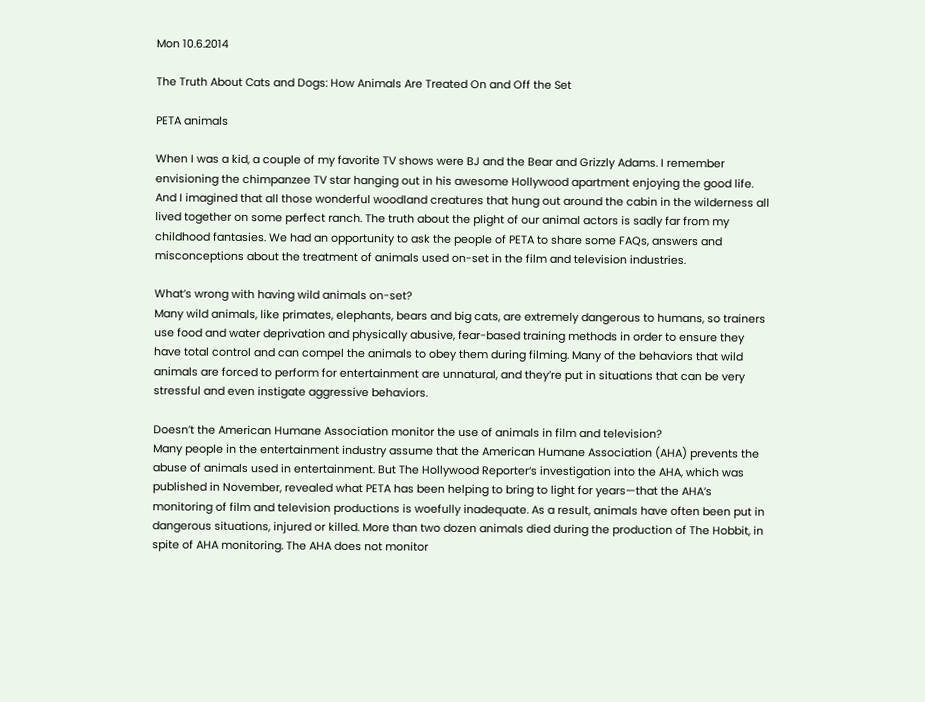Mon 10.6.2014

The Truth About Cats and Dogs: How Animals Are Treated On and Off the Set

PETA animals

When I was a kid, a couple of my favorite TV shows were BJ and the Bear and Grizzly Adams. I remember envisioning the chimpanzee TV star hanging out in his awesome Hollywood apartment enjoying the good life. And I imagined that all those wonderful woodland creatures that hung out around the cabin in the wilderness all lived together on some perfect ranch. The truth about the plight of our animal actors is sadly far from my childhood fantasies. We had an opportunity to ask the people of PETA to share some FAQs, answers and misconceptions about the treatment of animals used on-set in the film and television industries.

What’s wrong with having wild animals on-set?
Many wild animals, like primates, elephants, bears and big cats, are extremely dangerous to humans, so trainers use food and water deprivation and physically abusive, fear-based training methods in order to ensure they have total control and can compel the animals to obey them during filming. Many of the behaviors that wild animals are forced to perform for entertainment are unnatural, and they’re put in situations that can be very stressful and even instigate aggressive behaviors.

Doesn’t the American Humane Association monitor the use of animals in film and television?
Many people in the entertainment industry assume that the American Humane Association (AHA) prevents the abuse of animals used in entertainment. But The Hollywood Reporter‘s investigation into the AHA, which was published in November, revealed what PETA has been helping to bring to light for years—that the AHA’s monitoring of film and television productions is woefully inadequate. As a result, animals have often been put in dangerous situations, injured or killed. More than two dozen animals died during the production of The Hobbit, in spite of AHA monitoring. The AHA does not monitor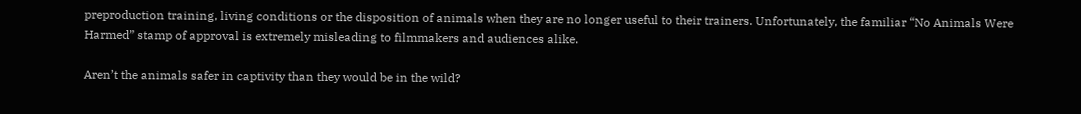preproduction training, living conditions or the disposition of animals when they are no longer useful to their trainers. Unfortunately, the familiar “No Animals Were Harmed” stamp of approval is extremely misleading to filmmakers and audiences alike.

Aren’t the animals safer in captivity than they would be in the wild?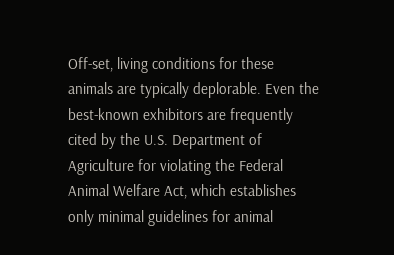Off-set, living conditions for these animals are typically deplorable. Even the best-known exhibitors are frequently cited by the U.S. Department of Agriculture for violating the Federal Animal Welfare Act, which establishes only minimal guidelines for animal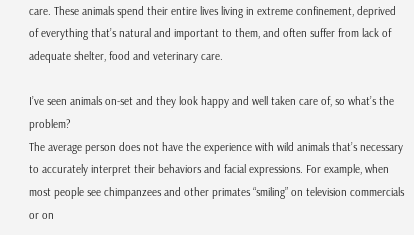care. These animals spend their entire lives living in extreme confinement, deprived of everything that’s natural and important to them, and often suffer from lack of adequate shelter, food and veterinary care.

I’ve seen animals on-set and they look happy and well taken care of, so what’s the problem?
The average person does not have the experience with wild animals that’s necessary to accurately interpret their behaviors and facial expressions. For example, when most people see chimpanzees and other primates “smiling” on television commercials or on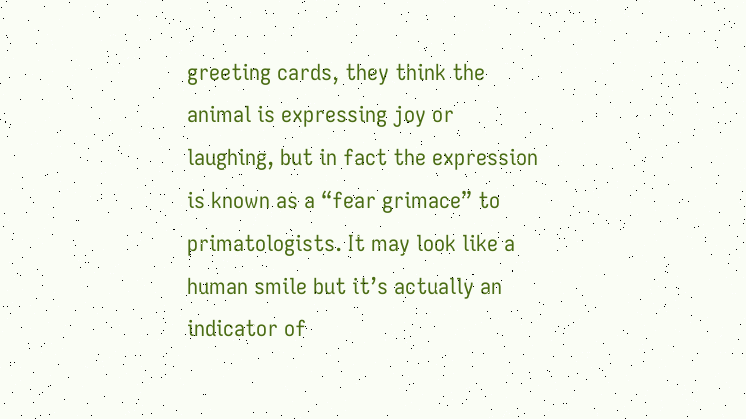greeting cards, they think the animal is expressing joy or laughing, but in fact the expression is known as a “fear grimace” to primatologists. It may look like a human smile but it’s actually an indicator of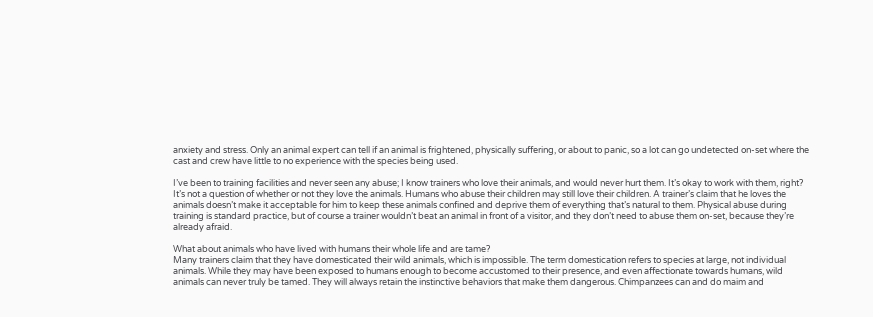anxiety and stress. Only an animal expert can tell if an animal is frightened, physically suffering, or about to panic, so a lot can go undetected on-set where the cast and crew have little to no experience with the species being used.

I’ve been to training facilities and never seen any abuse; I know trainers who love their animals, and would never hurt them. It’s okay to work with them, right?
It’s not a question of whether or not they love the animals. Humans who abuse their children may still love their children. A trainer’s claim that he loves the animals doesn’t make it acceptable for him to keep these animals confined and deprive them of everything that’s natural to them. Physical abuse during training is standard practice, but of course a trainer wouldn’t beat an animal in front of a visitor, and they don’t need to abuse them on-set, because they’re already afraid.

What about animals who have lived with humans their whole life and are tame?
Many trainers claim that they have domesticated their wild animals, which is impossible. The term domestication refers to species at large, not individual animals. While they may have been exposed to humans enough to become accustomed to their presence, and even affectionate towards humans, wild animals can never truly be tamed. They will always retain the instinctive behaviors that make them dangerous. Chimpanzees can and do maim and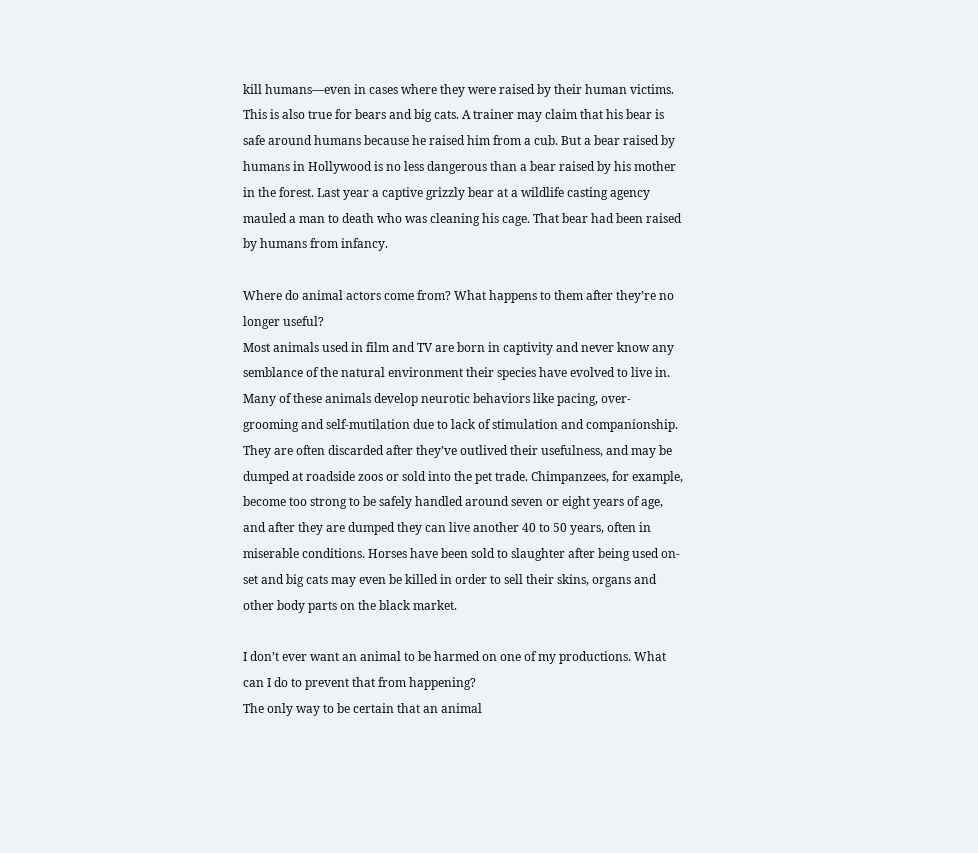kill humans—even in cases where they were raised by their human victims. This is also true for bears and big cats. A trainer may claim that his bear is safe around humans because he raised him from a cub. But a bear raised by humans in Hollywood is no less dangerous than a bear raised by his mother in the forest. Last year a captive grizzly bear at a wildlife casting agency mauled a man to death who was cleaning his cage. That bear had been raised by humans from infancy.

Where do animal actors come from? What happens to them after they’re no longer useful?
Most animals used in film and TV are born in captivity and never know any semblance of the natural environment their species have evolved to live in. Many of these animals develop neurotic behaviors like pacing, over-grooming and self-mutilation due to lack of stimulation and companionship. They are often discarded after they’ve outlived their usefulness, and may be dumped at roadside zoos or sold into the pet trade. Chimpanzees, for example, become too strong to be safely handled around seven or eight years of age, and after they are dumped they can live another 40 to 50 years, often in miserable conditions. Horses have been sold to slaughter after being used on-set and big cats may even be killed in order to sell their skins, organs and other body parts on the black market.

I don’t ever want an animal to be harmed on one of my productions. What can I do to prevent that from happening?
The only way to be certain that an animal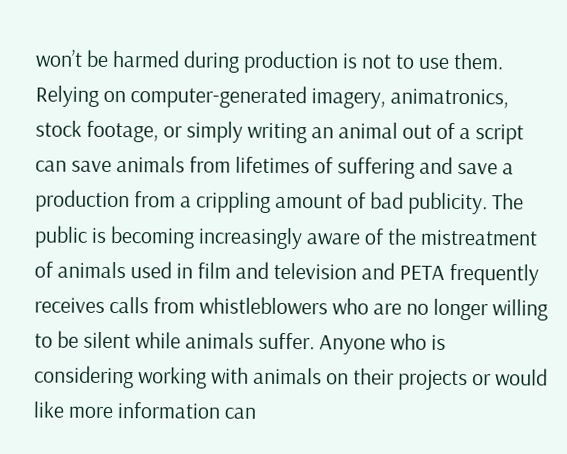won’t be harmed during production is not to use them. Relying on computer-generated imagery, animatronics, stock footage, or simply writing an animal out of a script can save animals from lifetimes of suffering and save a production from a crippling amount of bad publicity. The public is becoming increasingly aware of the mistreatment of animals used in film and television and PETA frequently receives calls from whistleblowers who are no longer willing to be silent while animals suffer. Anyone who is considering working with animals on their projects or would like more information can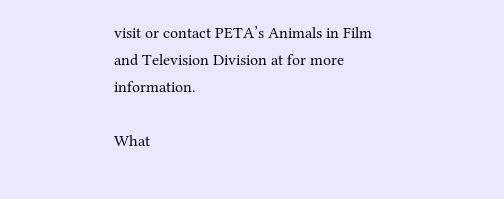visit or contact PETA’s Animals in Film and Television Division at for more information.

What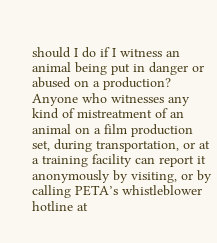should I do if I witness an animal being put in danger or abused on a production?
Anyone who witnesses any kind of mistreatment of an animal on a film production set, during transportation, or at a training facility can report it anonymously by visiting, or by calling PETA’s whistleblower hotline at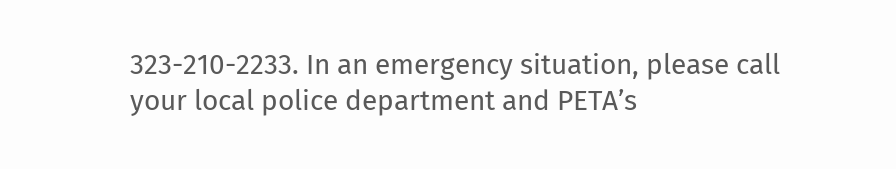323-210-2233. In an emergency situation, please call your local police department and PETA’s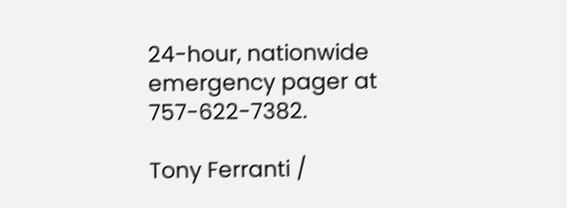24-hour, nationwide emergency pager at 757-622-7382.

Tony Ferranti /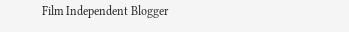Film Independent Blogger